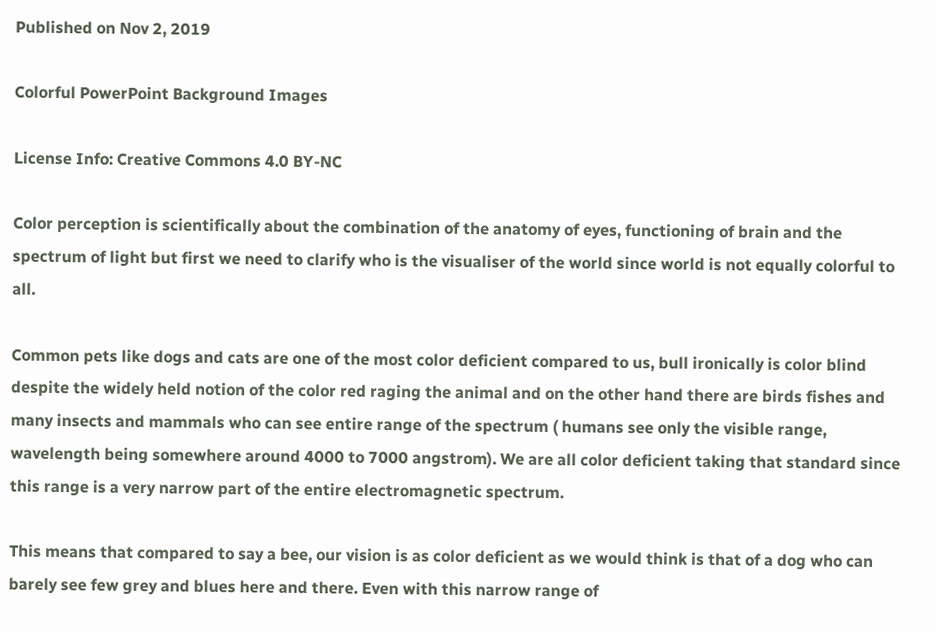Published on Nov 2, 2019

Colorful PowerPoint Background Images

License Info: Creative Commons 4.0 BY-NC

Color perception is scientifically about the combination of the anatomy of eyes, functioning of brain and the spectrum of light but first we need to clarify who is the visualiser of the world since world is not equally colorful to all.

Common pets like dogs and cats are one of the most color deficient compared to us, bull ironically is color blind despite the widely held notion of the color red raging the animal and on the other hand there are birds fishes and many insects and mammals who can see entire range of the spectrum ( humans see only the visible range, wavelength being somewhere around 4000 to 7000 angstrom). We are all color deficient taking that standard since this range is a very narrow part of the entire electromagnetic spectrum.

This means that compared to say a bee, our vision is as color deficient as we would think is that of a dog who can barely see few grey and blues here and there. Even with this narrow range of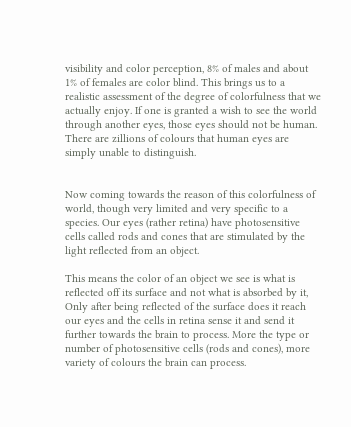visibility and color perception, 8% of males and about 1% of females are color blind. This brings us to a realistic assessment of the degree of colorfulness that we actually enjoy. If one is granted a wish to see the world through another eyes, those eyes should not be human. There are zillions of colours that human eyes are simply unable to distinguish.


Now coming towards the reason of this colorfulness of world, though very limited and very specific to a species. Our eyes (rather retina) have photosensitive cells called rods and cones that are stimulated by the light reflected from an object.

This means the color of an object we see is what is reflected off its surface and not what is absorbed by it, Only after being reflected of the surface does it reach our eyes and the cells in retina sense it and send it further towards the brain to process. More the type or number of photosensitive cells (rods and cones), more variety of colours the brain can process.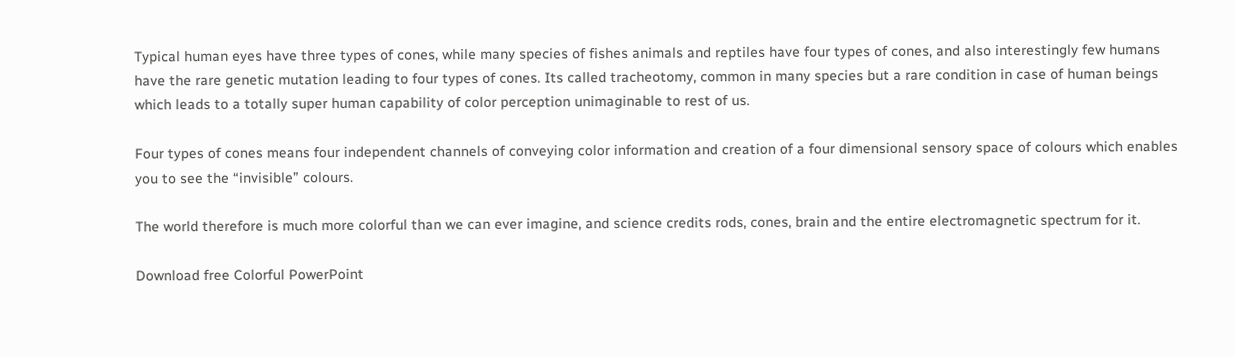Typical human eyes have three types of cones, while many species of fishes animals and reptiles have four types of cones, and also interestingly few humans have the rare genetic mutation leading to four types of cones. Its called tracheotomy, common in many species but a rare condition in case of human beings which leads to a totally super human capability of color perception unimaginable to rest of us.

Four types of cones means four independent channels of conveying color information and creation of a four dimensional sensory space of colours which enables you to see the “invisible” colours.

The world therefore is much more colorful than we can ever imagine, and science credits rods, cones, brain and the entire electromagnetic spectrum for it.

Download free Colorful PowerPoint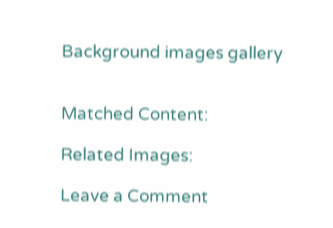Background images gallery


Matched Content:

Related Images:

Leave a Comment